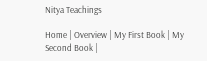Nitya Teachings

Home | Overview | My First Book | My Second Book |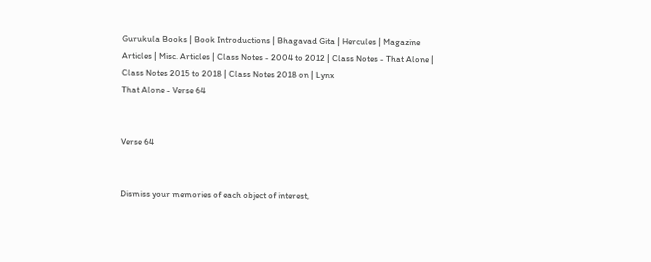Gurukula Books | Book Introductions | Bhagavad Gita | Hercules | Magazine Articles | Misc. Articles | Class Notes - 2004 to 2012 | Class Notes - That Alone | Class Notes 2015 to 2018 | Class Notes 2018 on | Lynx
That Alone - Verse 64


Verse 64


Dismiss your memories of each object of interest,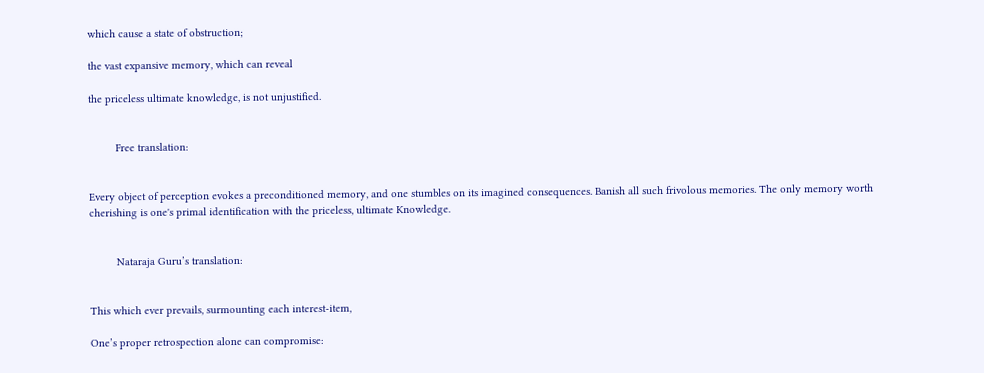which cause a state of obstruction;

the vast expansive memory, which can reveal

the priceless ultimate knowledge, is not unjustified.


         Free translation:


Every object of perception evokes a preconditioned memory, and one stumbles on its imagined consequences. Banish all such frivolous memories. The only memory worth cherishing is one's primal identification with the priceless, ultimate Knowledge.


         Nataraja Guru’s translation:


This which ever prevails, surmounting each interest-item,

One’s proper retrospection alone can compromise: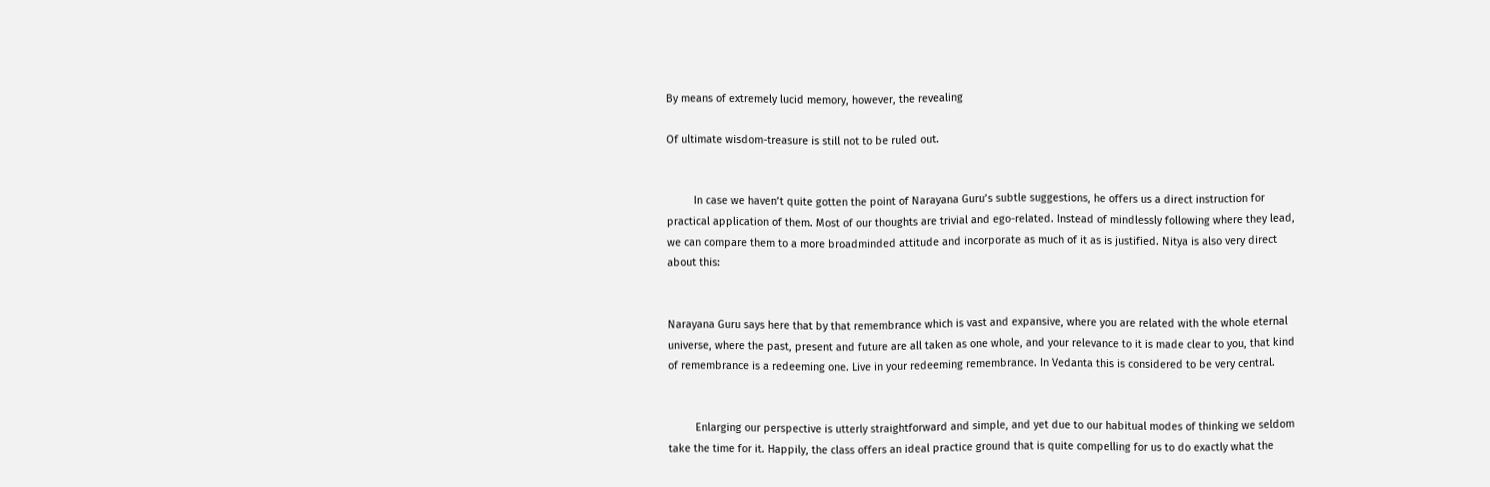By means of extremely lucid memory, however, the revealing

Of ultimate wisdom-treasure is still not to be ruled out.


         In case we haven’t quite gotten the point of Narayana Guru’s subtle suggestions, he offers us a direct instruction for practical application of them. Most of our thoughts are trivial and ego-related. Instead of mindlessly following where they lead, we can compare them to a more broadminded attitude and incorporate as much of it as is justified. Nitya is also very direct about this:


Narayana Guru says here that by that remembrance which is vast and expansive, where you are related with the whole eternal universe, where the past, present and future are all taken as one whole, and your relevance to it is made clear to you, that kind of remembrance is a redeeming one. Live in your redeeming remembrance. In Vedanta this is considered to be very central.


         Enlarging our perspective is utterly straightforward and simple, and yet due to our habitual modes of thinking we seldom take the time for it. Happily, the class offers an ideal practice ground that is quite compelling for us to do exactly what the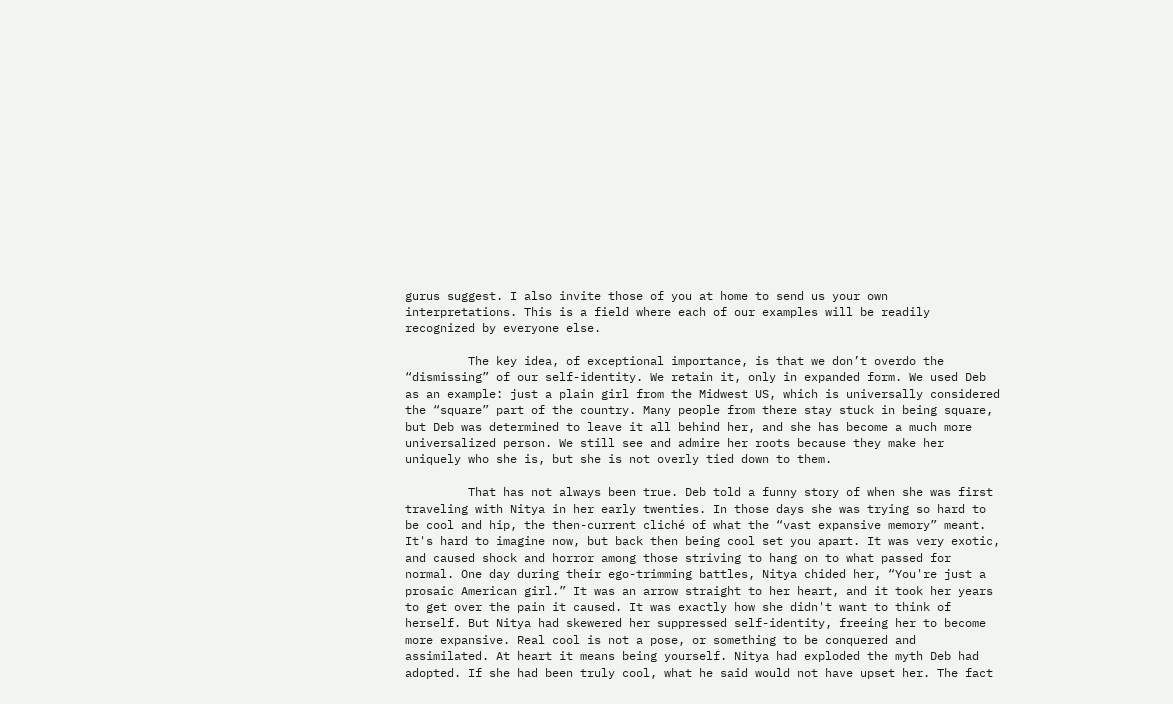gurus suggest. I also invite those of you at home to send us your own interpretations. This is a field where each of our examples will be readily recognized by everyone else.

         The key idea, of exceptional importance, is that we don’t overdo the “dismissing” of our self-identity. We retain it, only in expanded form. We used Deb as an example: just a plain girl from the Midwest US, which is universally considered the “square” part of the country. Many people from there stay stuck in being square, but Deb was determined to leave it all behind her, and she has become a much more universalized person. We still see and admire her roots because they make her uniquely who she is, but she is not overly tied down to them.

         That has not always been true. Deb told a funny story of when she was first traveling with Nitya in her early twenties. In those days she was trying so hard to be cool and hip, the then-current cliché of what the “vast expansive memory” meant. It's hard to imagine now, but back then being cool set you apart. It was very exotic, and caused shock and horror among those striving to hang on to what passed for normal. One day during their ego-trimming battles, Nitya chided her, “You're just a prosaic American girl.” It was an arrow straight to her heart, and it took her years to get over the pain it caused. It was exactly how she didn't want to think of herself. But Nitya had skewered her suppressed self-identity, freeing her to become more expansive. Real cool is not a pose, or something to be conquered and assimilated. At heart it means being yourself. Nitya had exploded the myth Deb had adopted. If she had been truly cool, what he said would not have upset her. The fact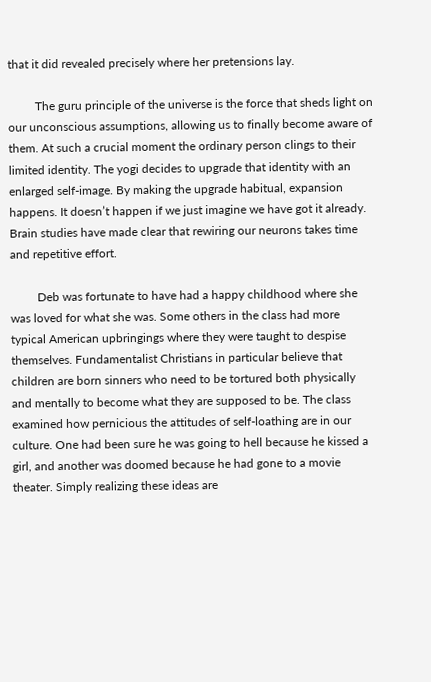that it did revealed precisely where her pretensions lay.

         The guru principle of the universe is the force that sheds light on our unconscious assumptions, allowing us to finally become aware of them. At such a crucial moment the ordinary person clings to their limited identity. The yogi decides to upgrade that identity with an enlarged self-image. By making the upgrade habitual, expansion happens. It doesn’t happen if we just imagine we have got it already. Brain studies have made clear that rewiring our neurons takes time and repetitive effort.

         Deb was fortunate to have had a happy childhood where she was loved for what she was. Some others in the class had more typical American upbringings where they were taught to despise themselves. Fundamentalist Christians in particular believe that children are born sinners who need to be tortured both physically and mentally to become what they are supposed to be. The class examined how pernicious the attitudes of self-loathing are in our culture. One had been sure he was going to hell because he kissed a girl, and another was doomed because he had gone to a movie theater. Simply realizing these ideas are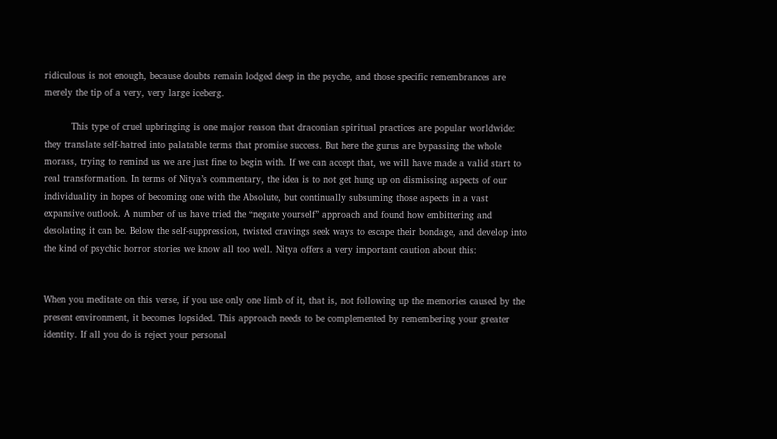ridiculous is not enough, because doubts remain lodged deep in the psyche, and those specific remembrances are merely the tip of a very, very large iceberg.

         This type of cruel upbringing is one major reason that draconian spiritual practices are popular worldwide: they translate self-hatred into palatable terms that promise success. But here the gurus are bypassing the whole morass, trying to remind us we are just fine to begin with. If we can accept that, we will have made a valid start to real transformation. In terms of Nitya’s commentary, the idea is to not get hung up on dismissing aspects of our individuality in hopes of becoming one with the Absolute, but continually subsuming those aspects in a vast expansive outlook. A number of us have tried the “negate yourself” approach and found how embittering and desolating it can be. Below the self-suppression, twisted cravings seek ways to escape their bondage, and develop into the kind of psychic horror stories we know all too well. Nitya offers a very important caution about this:


When you meditate on this verse, if you use only one limb of it, that is, not following up the memories caused by the present environment, it becomes lopsided. This approach needs to be complemented by remembering your greater identity. If all you do is reject your personal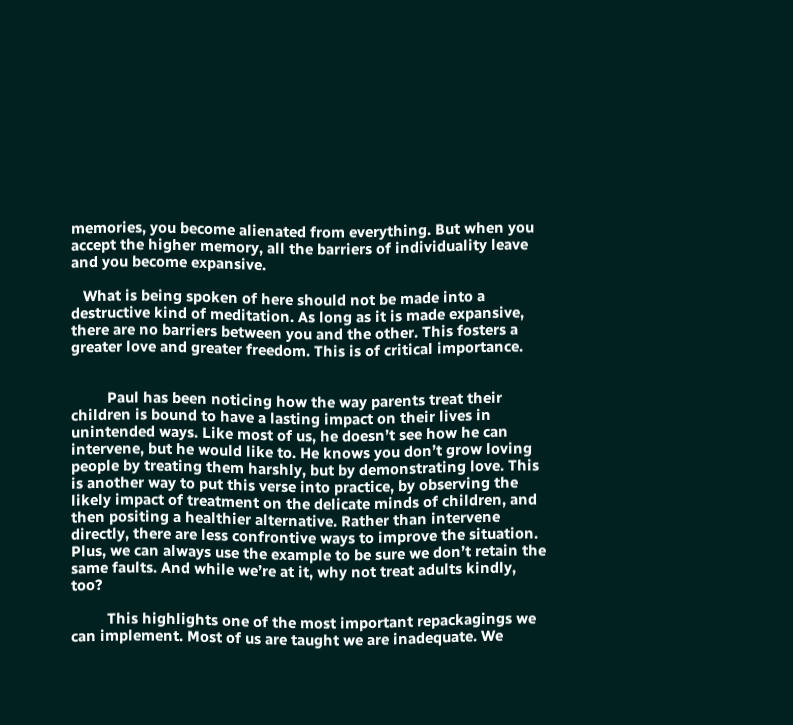memories, you become alienated from everything. But when you accept the higher memory, all the barriers of individuality leave and you become expansive.

   What is being spoken of here should not be made into a destructive kind of meditation. As long as it is made expansive, there are no barriers between you and the other. This fosters a greater love and greater freedom. This is of critical importance.


         Paul has been noticing how the way parents treat their children is bound to have a lasting impact on their lives in unintended ways. Like most of us, he doesn’t see how he can intervene, but he would like to. He knows you don’t grow loving people by treating them harshly, but by demonstrating love. This is another way to put this verse into practice, by observing the likely impact of treatment on the delicate minds of children, and then positing a healthier alternative. Rather than intervene directly, there are less confrontive ways to improve the situation. Plus, we can always use the example to be sure we don’t retain the same faults. And while we’re at it, why not treat adults kindly, too?

         This highlights one of the most important repackagings we can implement. Most of us are taught we are inadequate. We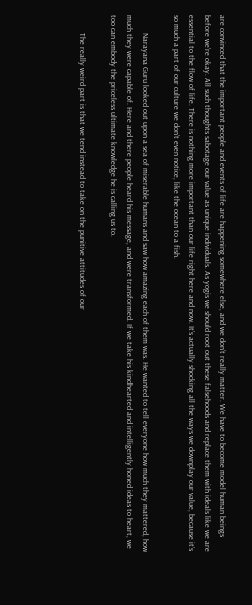are convinced that the important people and events of life are happening somewhere else, and we don’t really matter. We have to become model human beings before we’re okay. All such thoughts sabotage our value as unique individuals. As yogis we should root out these falsehoods and replace them with ideals like we are essential to the flow of life. There is nothing more important than our life right here and now. It’s actually shocking all the ways we downplay our value, because it’s so much a part of our culture we don’t even notice, like the ocean to a fish.

         Narayana Guru looked out upon a sea of miserable humans and saw how amazing each of them was. He wanted to tell everyone how much they mattered, how much they were capable of. Here and there people heard his message, and were transformed. If we take his kindhearted and intelligently honed ideas to heart, we too can embody the priceless ultimate knowledge he is calling us to.

         The really weird part is that we tend instead to take on the punitive attitudes of our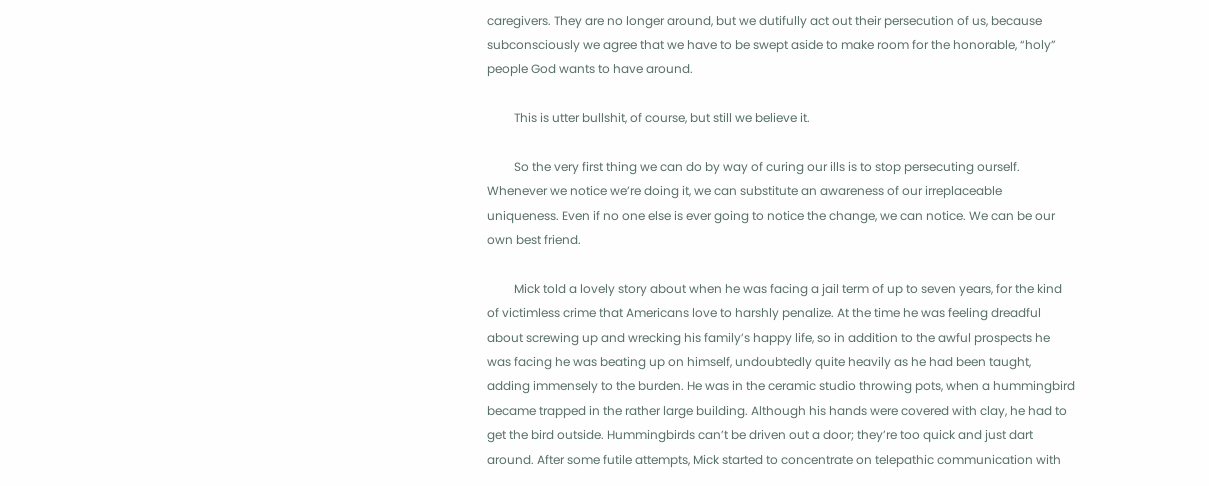caregivers. They are no longer around, but we dutifully act out their persecution of us, because subconsciously we agree that we have to be swept aside to make room for the honorable, “holy” people God wants to have around.

         This is utter bullshit, of course, but still we believe it.

         So the very first thing we can do by way of curing our ills is to stop persecuting ourself. Whenever we notice we’re doing it, we can substitute an awareness of our irreplaceable uniqueness. Even if no one else is ever going to notice the change, we can notice. We can be our own best friend.

         Mick told a lovely story about when he was facing a jail term of up to seven years, for the kind of victimless crime that Americans love to harshly penalize. At the time he was feeling dreadful about screwing up and wrecking his family’s happy life, so in addition to the awful prospects he was facing he was beating up on himself, undoubtedly quite heavily as he had been taught, adding immensely to the burden. He was in the ceramic studio throwing pots, when a hummingbird became trapped in the rather large building. Although his hands were covered with clay, he had to get the bird outside. Hummingbirds can’t be driven out a door; they’re too quick and just dart around. After some futile attempts, Mick started to concentrate on telepathic communication with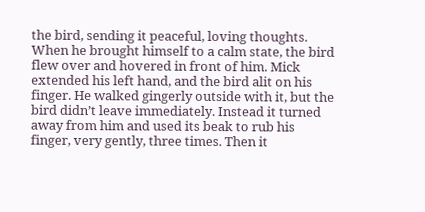the bird, sending it peaceful, loving thoughts. When he brought himself to a calm state, the bird flew over and hovered in front of him. Mick extended his left hand, and the bird alit on his finger. He walked gingerly outside with it, but the bird didn’t leave immediately. Instead it turned away from him and used its beak to rub his finger, very gently, three times. Then it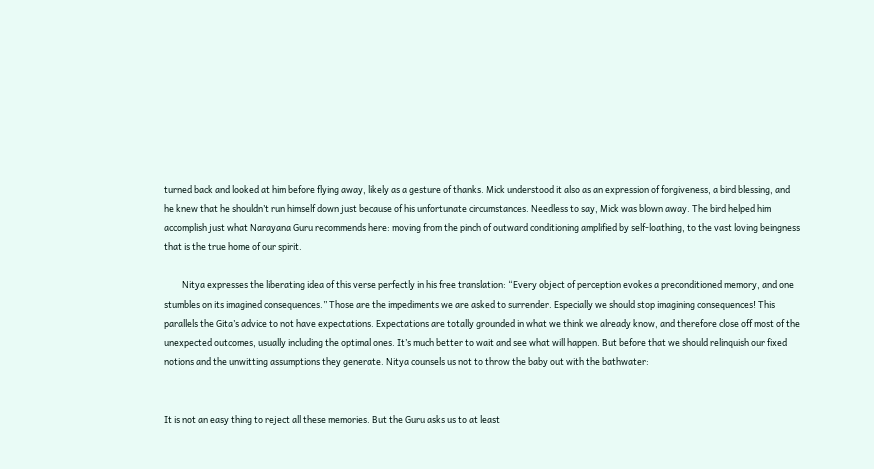turned back and looked at him before flying away, likely as a gesture of thanks. Mick understood it also as an expression of forgiveness, a bird blessing, and he knew that he shouldn’t run himself down just because of his unfortunate circumstances. Needless to say, Mick was blown away. The bird helped him accomplish just what Narayana Guru recommends here: moving from the pinch of outward conditioning amplified by self-loathing, to the vast loving beingness that is the true home of our spirit.

         Nitya expresses the liberating idea of this verse perfectly in his free translation: “Every object of perception evokes a preconditioned memory, and one stumbles on its imagined consequences.” Those are the impediments we are asked to surrender. Especially we should stop imagining consequences! This parallels the Gita’s advice to not have expectations. Expectations are totally grounded in what we think we already know, and therefore close off most of the unexpected outcomes, usually including the optimal ones. It’s much better to wait and see what will happen. But before that we should relinquish our fixed notions and the unwitting assumptions they generate. Nitya counsels us not to throw the baby out with the bathwater:


It is not an easy thing to reject all these memories. But the Guru asks us to at least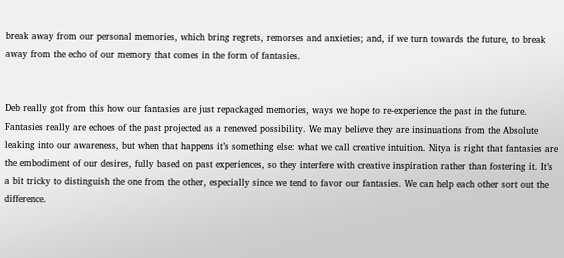break away from our personal memories, which bring regrets, remorses and anxieties; and, if we turn towards the future, to break away from the echo of our memory that comes in the form of fantasies.


Deb really got from this how our fantasies are just repackaged memories, ways we hope to re-experience the past in the future. Fantasies really are echoes of the past projected as a renewed possibility. We may believe they are insinuations from the Absolute leaking into our awareness, but when that happens it’s something else: what we call creative intuition. Nitya is right that fantasies are the embodiment of our desires, fully based on past experiences, so they interfere with creative inspiration rather than fostering it. It’s a bit tricky to distinguish the one from the other, especially since we tend to favor our fantasies. We can help each other sort out the difference.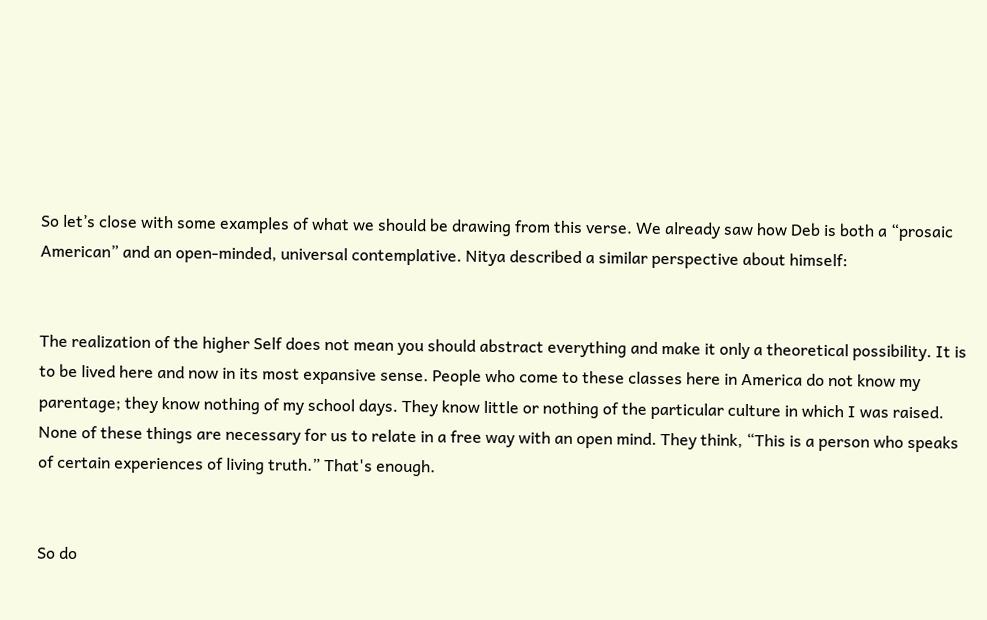So let’s close with some examples of what we should be drawing from this verse. We already saw how Deb is both a “prosaic American” and an open-minded, universal contemplative. Nitya described a similar perspective about himself:


The realization of the higher Self does not mean you should abstract everything and make it only a theoretical possibility. It is to be lived here and now in its most expansive sense. People who come to these classes here in America do not know my parentage; they know nothing of my school days. They know little or nothing of the particular culture in which I was raised. None of these things are necessary for us to relate in a free way with an open mind. They think, “This is a person who speaks of certain experiences of living truth.” That's enough.


So do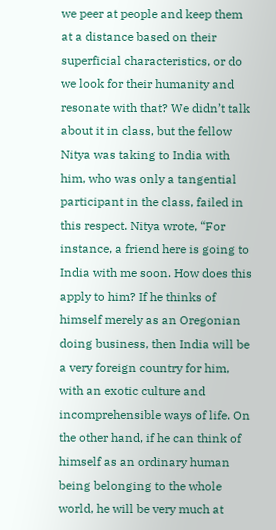we peer at people and keep them at a distance based on their superficial characteristics, or do we look for their humanity and resonate with that? We didn’t talk about it in class, but the fellow Nitya was taking to India with him, who was only a tangential participant in the class, failed in this respect. Nitya wrote, “For instance, a friend here is going to India with me soon. How does this apply to him? If he thinks of himself merely as an Oregonian doing business, then India will be a very foreign country for him, with an exotic culture and incomprehensible ways of life. On the other hand, if he can think of himself as an ordinary human being belonging to the whole world, he will be very much at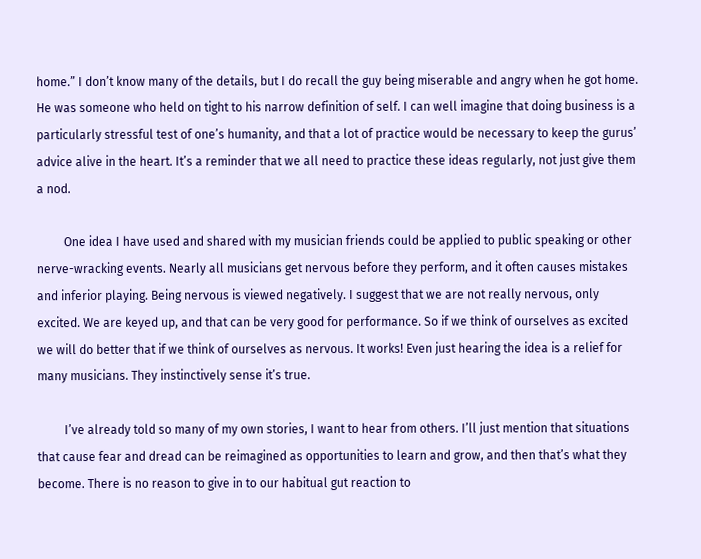home.” I don’t know many of the details, but I do recall the guy being miserable and angry when he got home. He was someone who held on tight to his narrow definition of self. I can well imagine that doing business is a particularly stressful test of one’s humanity, and that a lot of practice would be necessary to keep the gurus’ advice alive in the heart. It’s a reminder that we all need to practice these ideas regularly, not just give them a nod.

         One idea I have used and shared with my musician friends could be applied to public speaking or other nerve-wracking events. Nearly all musicians get nervous before they perform, and it often causes mistakes and inferior playing. Being nervous is viewed negatively. I suggest that we are not really nervous, only excited. We are keyed up, and that can be very good for performance. So if we think of ourselves as excited we will do better that if we think of ourselves as nervous. It works! Even just hearing the idea is a relief for many musicians. They instinctively sense it’s true.

         I’ve already told so many of my own stories, I want to hear from others. I’ll just mention that situations that cause fear and dread can be reimagined as opportunities to learn and grow, and then that’s what they become. There is no reason to give in to our habitual gut reaction to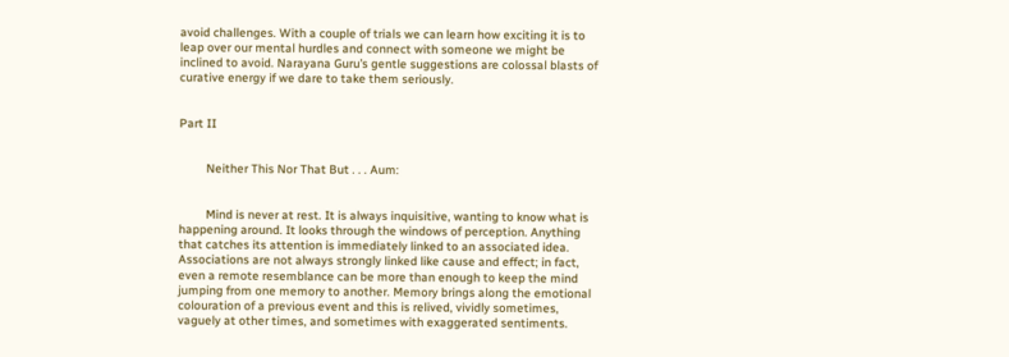avoid challenges. With a couple of trials we can learn how exciting it is to leap over our mental hurdles and connect with someone we might be inclined to avoid. Narayana Guru’s gentle suggestions are colossal blasts of curative energy if we dare to take them seriously.


Part II


         Neither This Nor That But . . . Aum:


         Mind is never at rest. It is always inquisitive, wanting to know what is happening around. It looks through the windows of perception. Anything that catches its attention is immediately linked to an associated idea. Associations are not always strongly linked like cause and effect; in fact, even a remote resemblance can be more than enough to keep the mind jumping from one memory to another. Memory brings along the emotional colouration of a previous event and this is relived, vividly sometimes, vaguely at other times, and sometimes with exaggerated sentiments.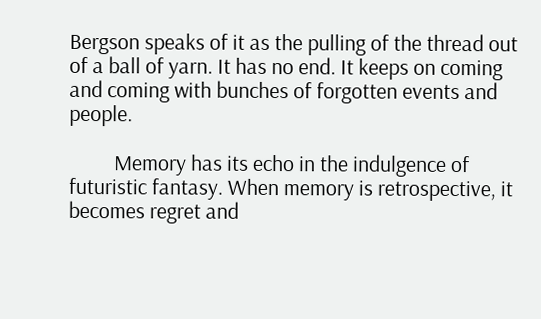Bergson speaks of it as the pulling of the thread out of a ball of yarn. It has no end. It keeps on coming and coming with bunches of forgotten events and people.

         Memory has its echo in the indulgence of futuristic fantasy. When memory is retrospective, it becomes regret and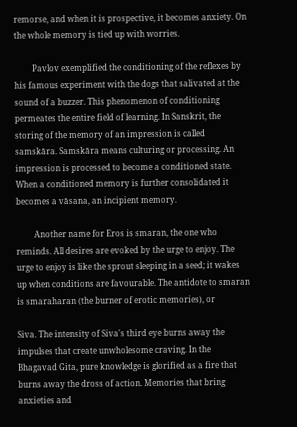remorse, and when it is prospective, it becomes anxiety. On the whole memory is tied up with worries.

         Pavlov exemplified the conditioning of the reflexes by his famous experiment with the dogs that salivated at the sound of a buzzer. This phenomenon of conditioning permeates the entire field of learning. In Sanskrit, the storing of the memory of an impression is called samskāra. Samskāra means culturing or processing. An impression is processed to become a conditioned state. When a conditioned memory is further consolidated it becomes a vāsana, an incipient memory.

         Another name for Eros is smaran, the one who reminds. All desires are evoked by the urge to enjoy. The urge to enjoy is like the sprout sleeping in a seed; it wakes up when conditions are favourable. The antidote to smaran is smaraharan (the burner of erotic memories), or

Siva. The intensity of Siva's third eye burns away the impulses that create unwholesome craving. In the Bhagavad Gita, pure knowledge is glorified as a fire that burns away the dross of action. Memories that bring anxieties and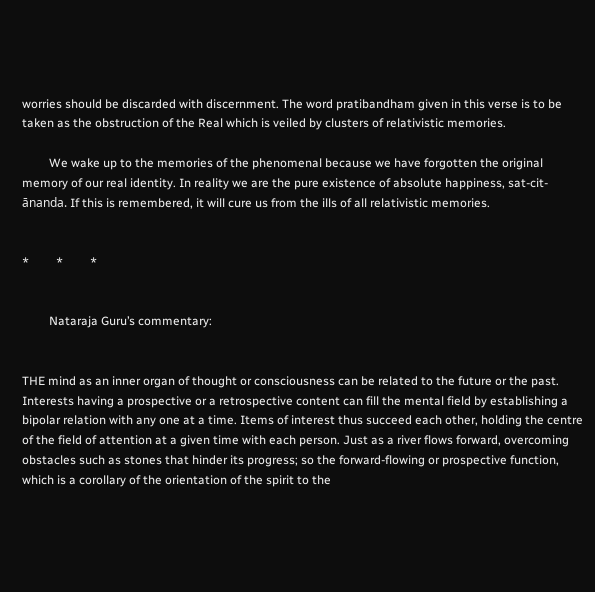worries should be discarded with discernment. The word pratibandham given in this verse is to be taken as the obstruction of the Real which is veiled by clusters of relativistic memories.

         We wake up to the memories of the phenomenal because we have forgotten the original memory of our real identity. In reality we are the pure existence of absolute happiness, sat-cit-ānanda. If this is remembered, it will cure us from the ills of all relativistic memories.


*         *         *


         Nataraja Guru’s commentary:


THE mind as an inner organ of thought or consciousness can be related to the future or the past. Interests having a prospective or a retrospective content can fill the mental field by establishing a bipolar relation with any one at a time. Items of interest thus succeed each other, holding the centre of the field of attention at a given time with each person. Just as a river flows forward, overcoming obstacles such as stones that hinder its progress; so the forward-flowing or prospective function, which is a corollary of the orientation of the spirit to the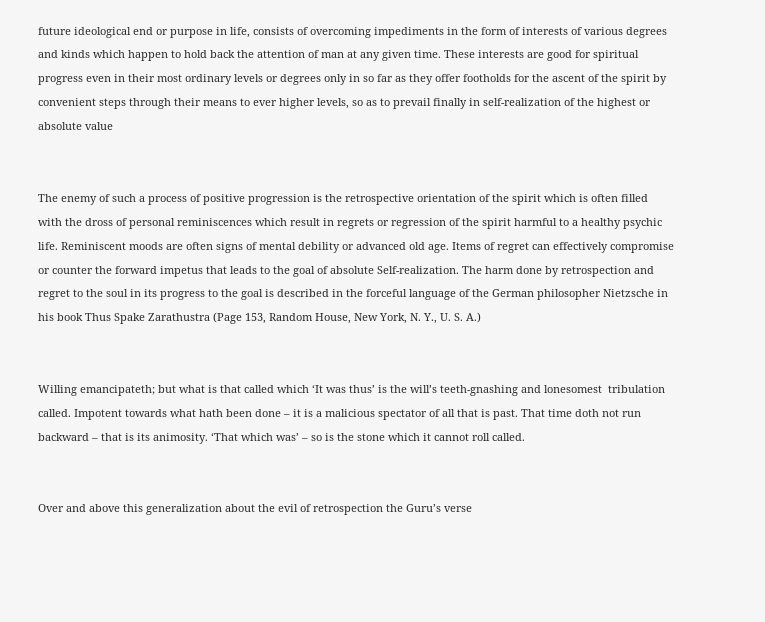future ideological end or purpose in life, consists of overcoming impediments in the form of interests of various degrees and kinds which happen to hold back the attention of man at any given time. These interests are good for spiritual progress even in their most ordinary levels or degrees only in so far as they offer footholds for the ascent of the spirit by convenient steps through their means to ever higher levels, so as to prevail finally in self-realization of the highest or absolute value


The enemy of such a process of positive progression is the retrospective orientation of the spirit which is often filled with the dross of personal reminiscences which result in regrets or regression of the spirit harmful to a healthy psychic life. Reminiscent moods are often signs of mental debility or advanced old age. Items of regret can effectively compromise or counter the forward impetus that leads to the goal of absolute Self-realization. The harm done by retrospection and regret to the soul in its progress to the goal is described in the forceful language of the German philosopher Nietzsche in his book Thus Spake Zarathustra (Page 153, Random House, New York, N. Y., U. S. A.)


Willing emancipateth; but what is that called which ‘It was thus’ is the will’s teeth-gnashing and lonesomest  tribulation called. Impotent towards what hath been done – it is a malicious spectator of all that is past. That time doth not run backward – that is its animosity. ‘That which was’ – so is the stone which it cannot roll called.


Over and above this generalization about the evil of retrospection the Guru’s verse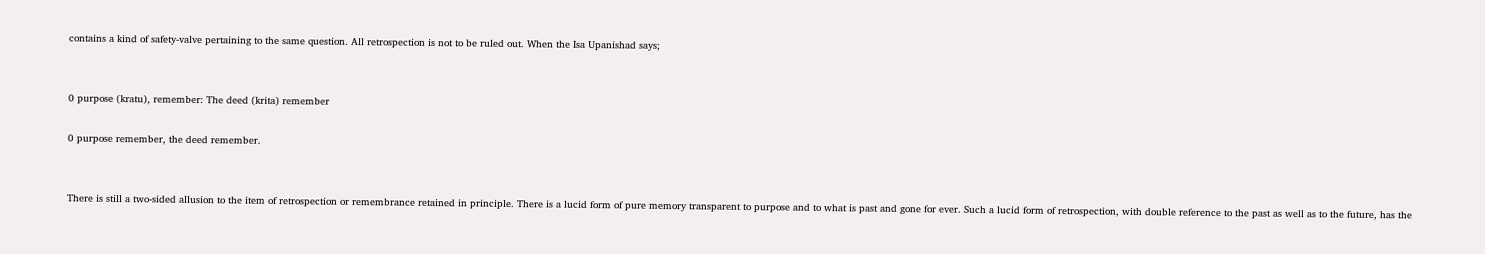contains a kind of safety-valve pertaining to the same question. All retrospection is not to be ruled out. When the Isa Upanishad says;


0 purpose (kratu), remember: The deed (krita) remember

0 purpose remember, the deed remember.


There is still a two-sided allusion to the item of retrospection or remembrance retained in principle. There is a lucid form of pure memory transparent to purpose and to what is past and gone for ever. Such a lucid form of retrospection, with double reference to the past as well as to the future, has the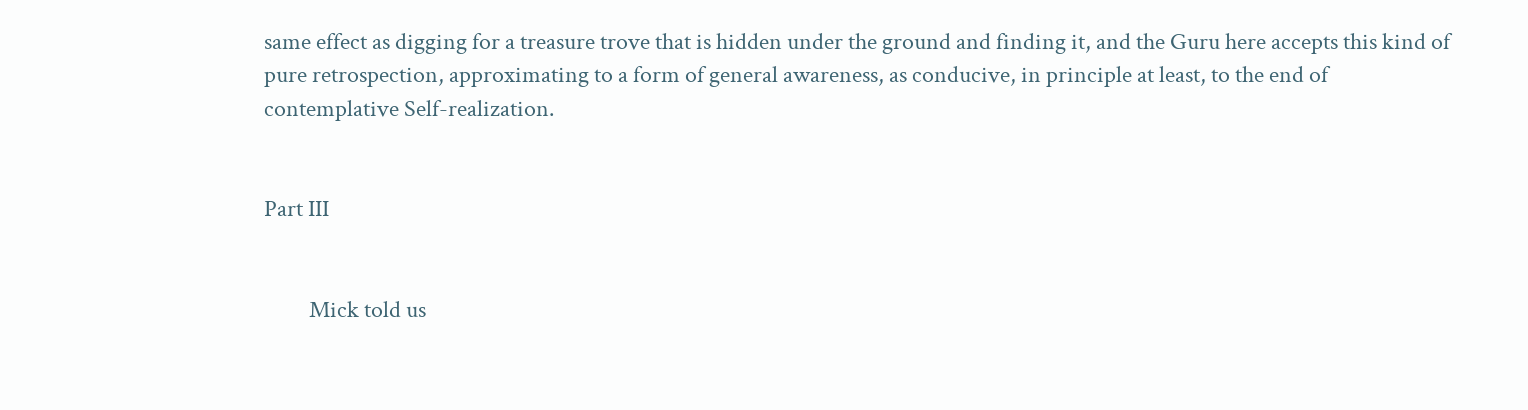same effect as digging for a treasure trove that is hidden under the ground and finding it, and the Guru here accepts this kind of pure retrospection, approximating to a form of general awareness, as conducive, in principle at least, to the end of contemplative Self-realization.


Part III


         Mick told us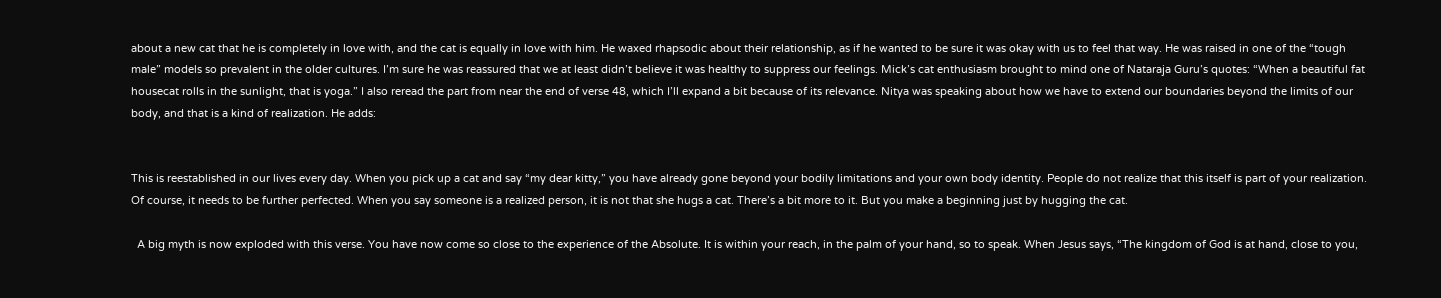about a new cat that he is completely in love with, and the cat is equally in love with him. He waxed rhapsodic about their relationship, as if he wanted to be sure it was okay with us to feel that way. He was raised in one of the “tough male” models so prevalent in the older cultures. I’m sure he was reassured that we at least didn’t believe it was healthy to suppress our feelings. Mick’s cat enthusiasm brought to mind one of Nataraja Guru’s quotes: “When a beautiful fat housecat rolls in the sunlight, that is yoga.” I also reread the part from near the end of verse 48, which I’ll expand a bit because of its relevance. Nitya was speaking about how we have to extend our boundaries beyond the limits of our body, and that is a kind of realization. He adds:


This is reestablished in our lives every day. When you pick up a cat and say “my dear kitty,” you have already gone beyond your bodily limitations and your own body identity. People do not realize that this itself is part of your realization. Of course, it needs to be further perfected. When you say someone is a realized person, it is not that she hugs a cat. There’s a bit more to it. But you make a beginning just by hugging the cat.

  A big myth is now exploded with this verse. You have now come so close to the experience of the Absolute. It is within your reach, in the palm of your hand, so to speak. When Jesus says, “The kingdom of God is at hand, close to you,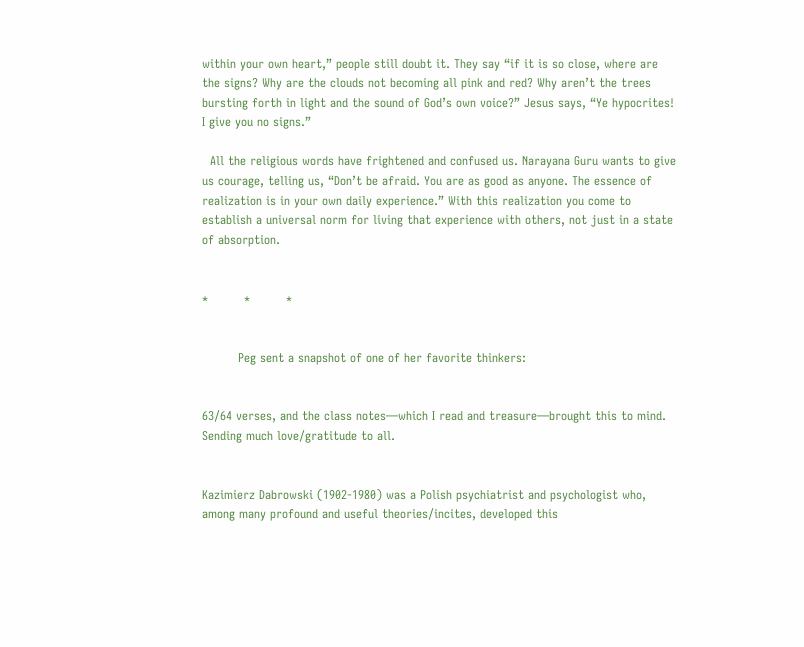within your own heart,” people still doubt it. They say “if it is so close, where are the signs? Why are the clouds not becoming all pink and red? Why aren’t the trees bursting forth in light and the sound of God’s own voice?” Jesus says, “Ye hypocrites! I give you no signs.”

  All the religious words have frightened and confused us. Narayana Guru wants to give us courage, telling us, “Don’t be afraid. You are as good as anyone. The essence of realization is in your own daily experience.” With this realization you come to establish a universal norm for living that experience with others, not just in a state of absorption.


*         *         *


         Peg sent a snapshot of one of her favorite thinkers:


63/64 verses, and the class notes—which I read and treasure—brought this to mind. Sending much love/gratitude to all.


Kazimierz Dabrowski (1902-1980) was a Polish psychiatrist and psychologist who, among many profound and useful theories/incites, developed this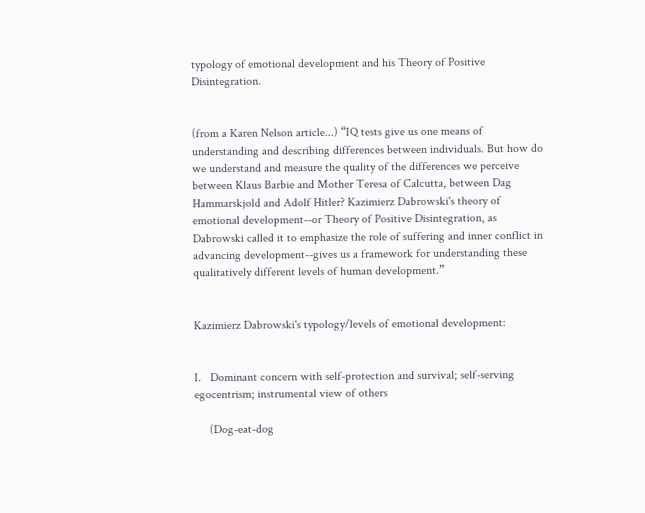typology of emotional development and his Theory of Positive Disintegration.


(from a Karen Nelson article...) “IQ tests give us one means of understanding and describing differences between individuals. But how do we understand and measure the quality of the differences we perceive between Klaus Barbie and Mother Teresa of Calcutta, between Dag Hammarskjold and Adolf Hitler? Kazimierz Dabrowski's theory of emotional development--or Theory of Positive Disintegration, as Dabrowski called it to emphasize the role of suffering and inner conflict in advancing development--gives us a framework for understanding these qualitatively different levels of human development.”


Kazimierz Dabrowski's typology/levels of emotional development:


I.   Dominant concern with self-protection and survival; self-serving egocentrism; instrumental view of others

     (Dog-eat-dog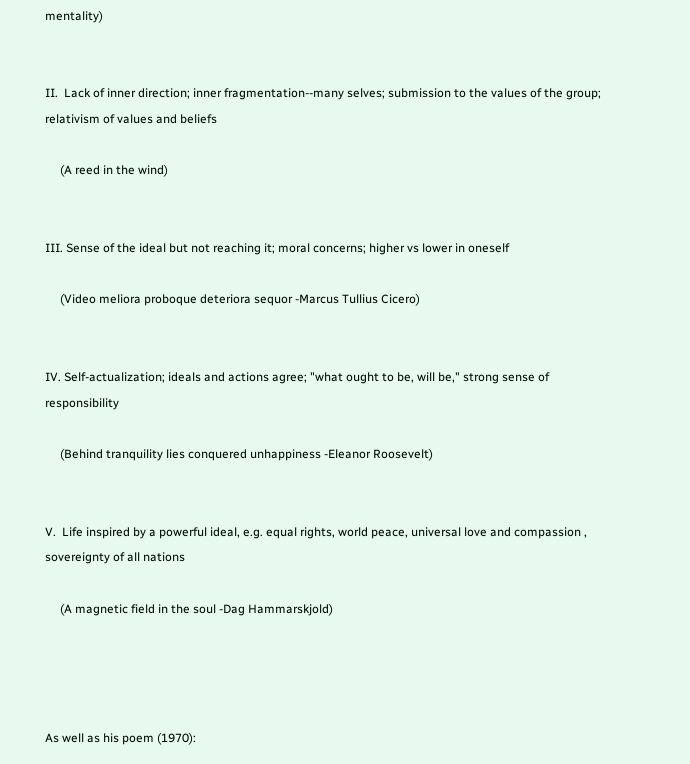mentality)


II.  Lack of inner direction; inner fragmentation--many selves; submission to the values of the group; relativism of values and beliefs

     (A reed in the wind)


III. Sense of the ideal but not reaching it; moral concerns; higher vs lower in oneself

     (Video meliora proboque deteriora sequor -Marcus Tullius Cicero)


IV. Self-actualization; ideals and actions agree; "what ought to be, will be," strong sense of responsibility

     (Behind tranquility lies conquered unhappiness -Eleanor Roosevelt)


V.  Life inspired by a powerful ideal, e.g. equal rights, world peace, universal love and compassion , sovereignty of all nations

     (A magnetic field in the soul -Dag Hammarskjold)




As well as his poem (1970):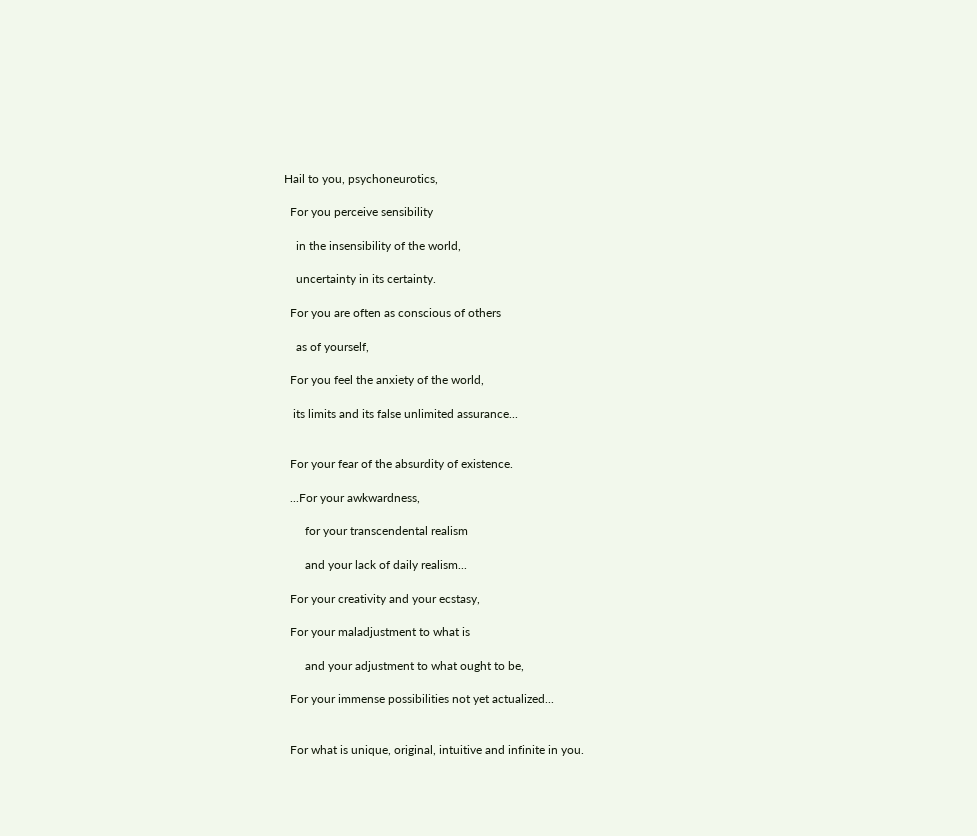Hail to you, psychoneurotics,

  For you perceive sensibility

    in the insensibility of the world,

    uncertainty in its certainty.

  For you are often as conscious of others

    as of yourself,

  For you feel the anxiety of the world,

   its limits and its false unlimited assurance...


  For your fear of the absurdity of existence.

  ...For your awkwardness,

       for your transcendental realism

       and your lack of daily realism...

  For your creativity and your ecstasy,

  For your maladjustment to what is

       and your adjustment to what ought to be,

  For your immense possibilities not yet actualized...


  For what is unique, original, intuitive and infinite in you.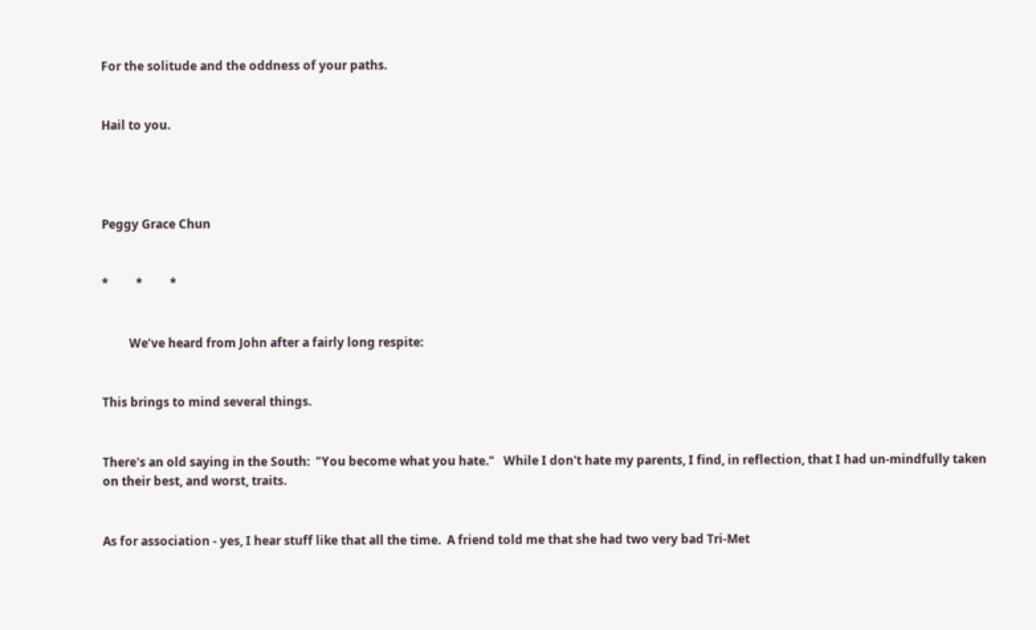For the solitude and the oddness of your paths.


Hail to you.




Peggy Grace Chun


*         *         *


         We’ve heard from John after a fairly long respite:


This brings to mind several things.


There's an old saying in the South:  "You become what you hate."   While I don't hate my parents, I find, in reflection, that I had un-mindfully taken on their best, and worst, traits.


As for association - yes, I hear stuff like that all the time.  A friend told me that she had two very bad Tri-Met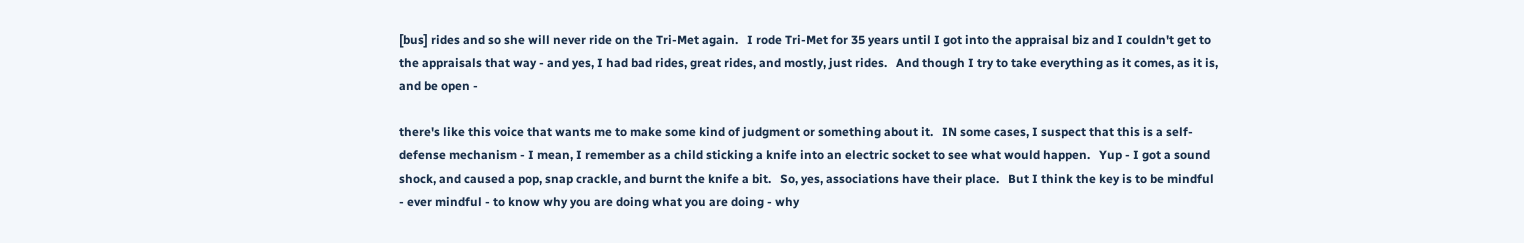[bus] rides and so she will never ride on the Tri-Met again.   I rode Tri-Met for 35 years until I got into the appraisal biz and I couldn't get to the appraisals that way - and yes, I had bad rides, great rides, and mostly, just rides.   And though I try to take everything as it comes, as it is, and be open -

there's like this voice that wants me to make some kind of judgment or something about it.   IN some cases, I suspect that this is a self-defense mechanism - I mean, I remember as a child sticking a knife into an electric socket to see what would happen.   Yup - I got a sound shock, and caused a pop, snap crackle, and burnt the knife a bit.   So, yes, associations have their place.   But I think the key is to be mindful - ever mindful - to know why you are doing what you are doing - why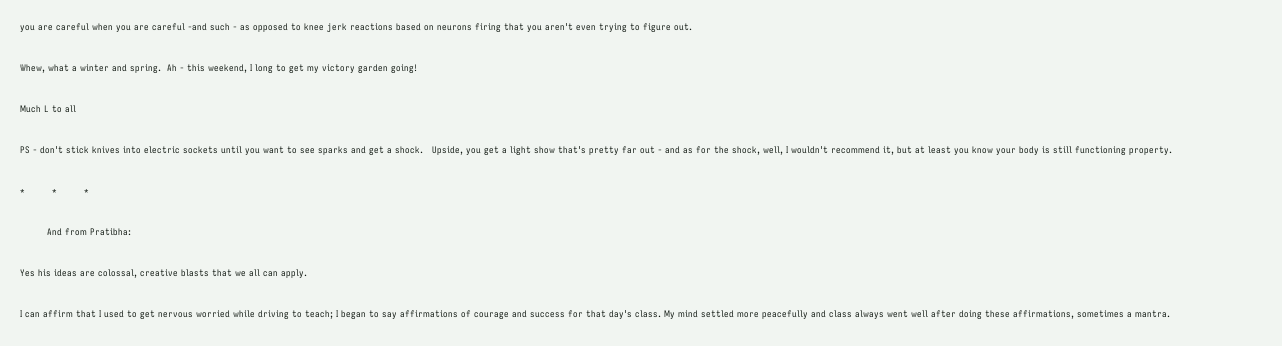you are careful when you are careful -and such - as opposed to knee jerk reactions based on neurons firing that you aren't even trying to figure out.


Whew, what a winter and spring.  Ah - this weekend, I long to get my victory garden going!


Much L to all


PS - don't stick knives into electric sockets until you want to see sparks and get a shock.   Upside, you get a light show that's pretty far out - and as for the shock, well, I wouldn't recommend it, but at least you know your body is still functioning property.


*         *         *


         And from Pratibha:


Yes his ideas are colossal, creative blasts that we all can apply.


I can affirm that I used to get nervous worried while driving to teach; I began to say affirmations of courage and success for that day's class. My mind settled more peacefully and class always went well after doing these affirmations, sometimes a mantra.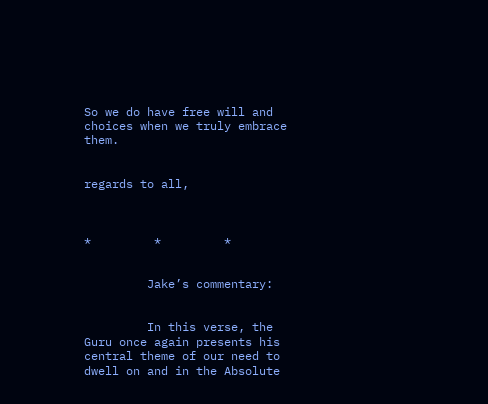So we do have free will and choices when we truly embrace them.


regards to all,



*         *         *


         Jake’s commentary:


         In this verse, the Guru once again presents his central theme of our need to dwell on and in the Absolute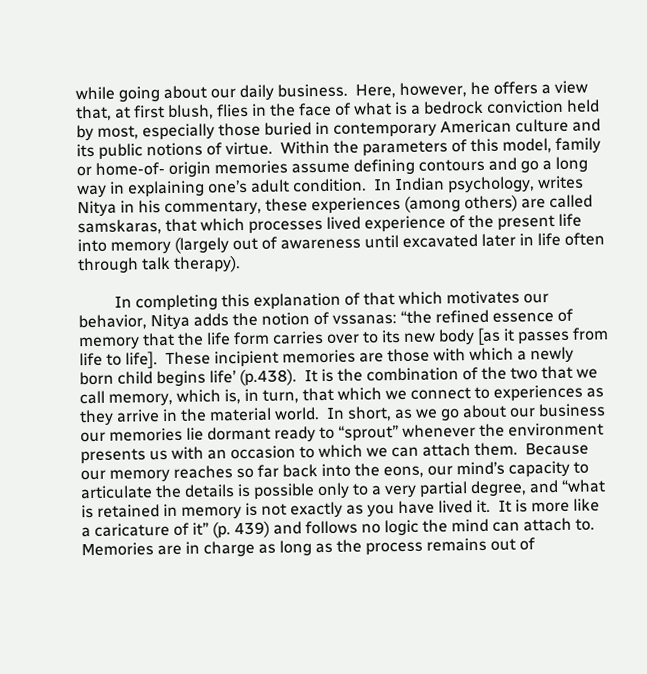while going about our daily business.  Here, however, he offers a view that, at first blush, flies in the face of what is a bedrock conviction held by most, especially those buried in contemporary American culture and its public notions of virtue.  Within the parameters of this model, family or home-of- origin memories assume defining contours and go a long way in explaining one’s adult condition.  In Indian psychology, writes Nitya in his commentary, these experiences (among others) are called samskaras, that which processes lived experience of the present life into memory (largely out of awareness until excavated later in life often through talk therapy).

         In completing this explanation of that which motivates our behavior, Nitya adds the notion of vssanas: “the refined essence of memory that the life form carries over to its new body [as it passes from life to life].  These incipient memories are those with which a newly born child begins life’ (p.438).  It is the combination of the two that we call memory, which is, in turn, that which we connect to experiences as they arrive in the material world.  In short, as we go about our business our memories lie dormant ready to “sprout” whenever the environment presents us with an occasion to which we can attach them.  Because our memory reaches so far back into the eons, our mind’s capacity to articulate the details is possible only to a very partial degree, and “what is retained in memory is not exactly as you have lived it.  It is more like a caricature of it” (p. 439) and follows no logic the mind can attach to.  Memories are in charge as long as the process remains out of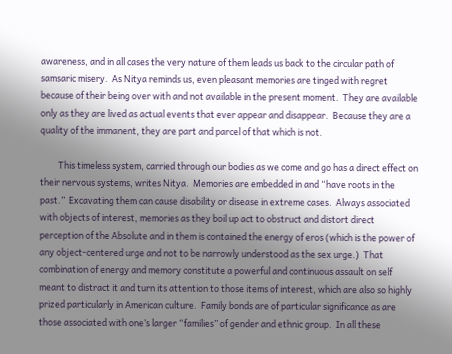awareness, and in all cases the very nature of them leads us back to the circular path of samsaric misery.  As Nitya reminds us, even pleasant memories are tinged with regret because of their being over with and not available in the present moment.  They are available only as they are lived as actual events that ever appear and disappear.  Because they are a quality of the immanent, they are part and parcel of that which is not.

         This timeless system, carried through our bodies as we come and go has a direct effect on their nervous systems, writes Nitya.  Memories are embedded in and “have roots in the past.”  Excavating them can cause disability or disease in extreme cases.  Always associated with objects of interest, memories as they boil up act to obstruct and distort direct perception of the Absolute and in them is contained the energy of eros (which is the power of any object-centered urge and not to be narrowly understood as the sex urge.)  That combination of energy and memory constitute a powerful and continuous assault on self meant to distract it and turn its attention to those items of interest, which are also so highly prized particularly in American culture.  Family bonds are of particular significance as are those associated with one’s larger “families” of gender and ethnic group.  In all these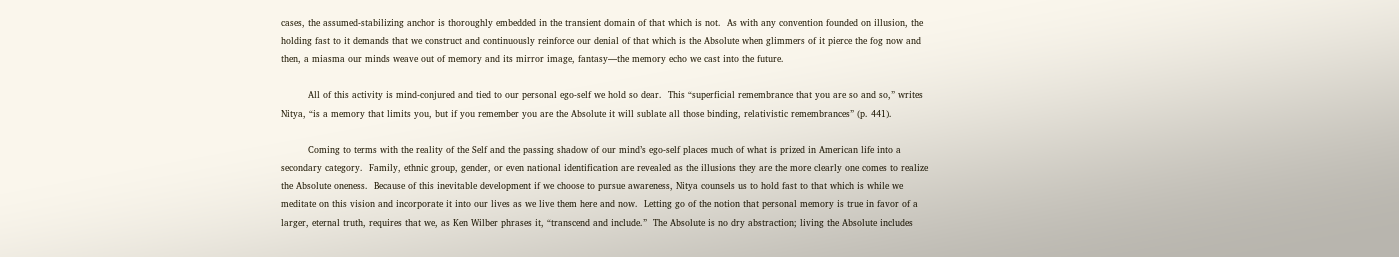cases, the assumed-stabilizing anchor is thoroughly embedded in the transient domain of that which is not.  As with any convention founded on illusion, the holding fast to it demands that we construct and continuously reinforce our denial of that which is the Absolute when glimmers of it pierce the fog now and then, a miasma our minds weave out of memory and its mirror image, fantasy—the memory echo we cast into the future.

         All of this activity is mind-conjured and tied to our personal ego-self we hold so dear.  This “superficial remembrance that you are so and so,” writes Nitya, “is a memory that limits you, but if you remember you are the Absolute it will sublate all those binding, relativistic remembrances” (p. 441).

         Coming to terms with the reality of the Self and the passing shadow of our mind’s ego-self places much of what is prized in American life into a secondary category.  Family, ethnic group, gender, or even national identification are revealed as the illusions they are the more clearly one comes to realize the Absolute oneness.  Because of this inevitable development if we choose to pursue awareness, Nitya counsels us to hold fast to that which is while we meditate on this vision and incorporate it into our lives as we live them here and now.  Letting go of the notion that personal memory is true in favor of a larger, eternal truth, requires that we, as Ken Wilber phrases it, “transcend and include.”  The Absolute is no dry abstraction; living the Absolute includes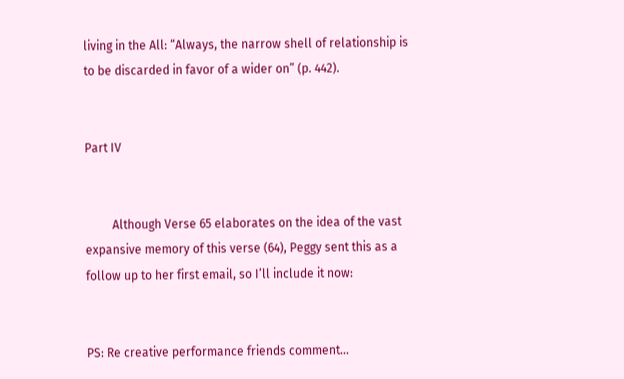living in the All: “Always, the narrow shell of relationship is to be discarded in favor of a wider on” (p. 442).


Part IV


         Although Verse 65 elaborates on the idea of the vast expansive memory of this verse (64), Peggy sent this as a follow up to her first email, so I’ll include it now:


PS: Re creative performance friends comment...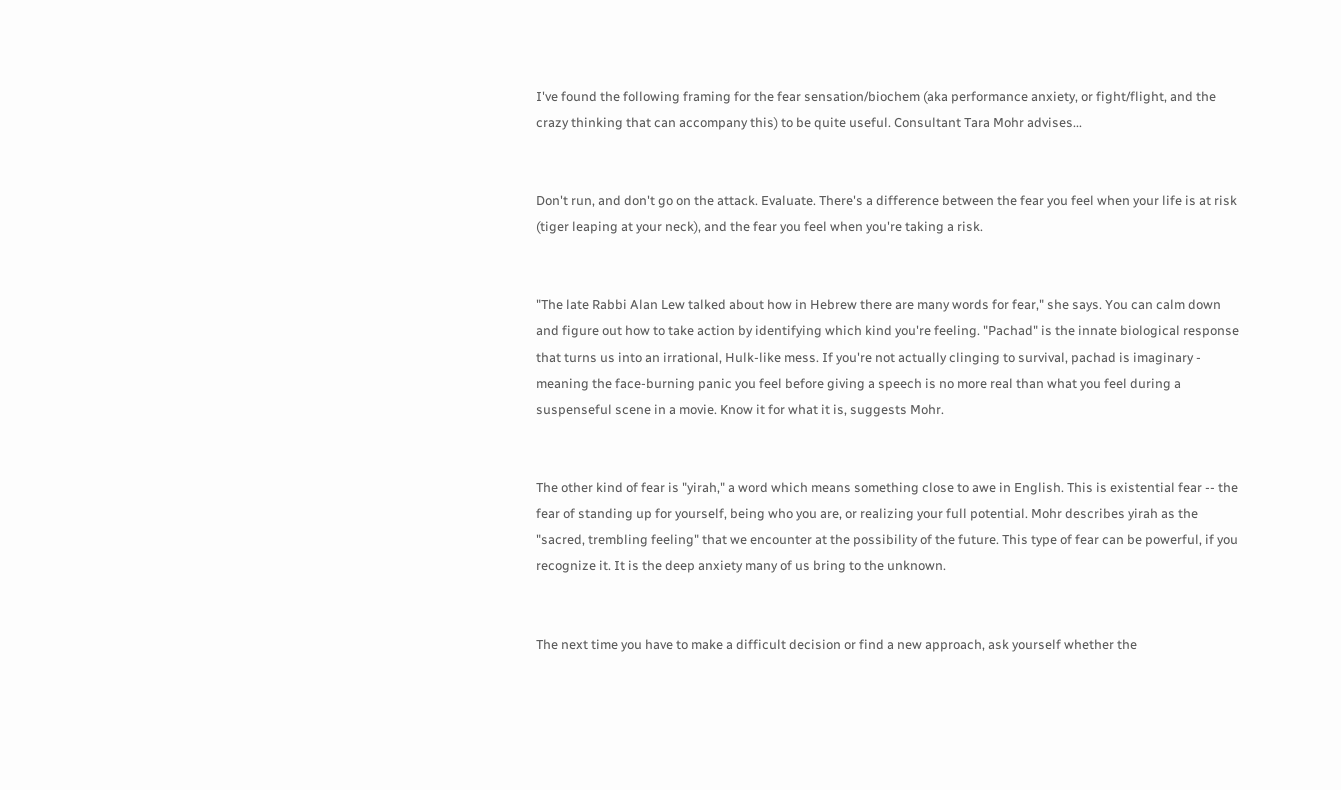I've found the following framing for the fear sensation/biochem (aka performance anxiety, or fight/flight, and the crazy thinking that can accompany this) to be quite useful. Consultant Tara Mohr advises...


Don't run, and don't go on the attack. Evaluate. There's a difference between the fear you feel when your life is at risk (tiger leaping at your neck), and the fear you feel when you're taking a risk.


"The late Rabbi Alan Lew talked about how in Hebrew there are many words for fear," she says. You can calm down and figure out how to take action by identifying which kind you're feeling. "Pachad" is the innate biological response that turns us into an irrational, Hulk-like mess. If you're not actually clinging to survival, pachad is imaginary - meaning the face-burning panic you feel before giving a speech is no more real than what you feel during a suspenseful scene in a movie. Know it for what it is, suggests Mohr.


The other kind of fear is "yirah," a word which means something close to awe in English. This is existential fear -- the fear of standing up for yourself, being who you are, or realizing your full potential. Mohr describes yirah as the "sacred, trembling feeling" that we encounter at the possibility of the future. This type of fear can be powerful, if you recognize it. It is the deep anxiety many of us bring to the unknown.


The next time you have to make a difficult decision or find a new approach, ask yourself whether the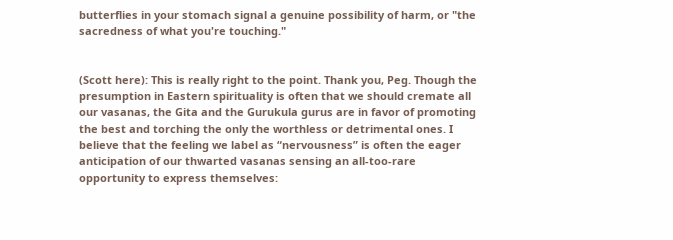butterflies in your stomach signal a genuine possibility of harm, or "the sacredness of what you're touching."


(Scott here): This is really right to the point. Thank you, Peg. Though the presumption in Eastern spirituality is often that we should cremate all our vasanas, the Gita and the Gurukula gurus are in favor of promoting the best and torching the only the worthless or detrimental ones. I believe that the feeling we label as “nervousness” is often the eager anticipation of our thwarted vasanas sensing an all-too-rare opportunity to express themselves: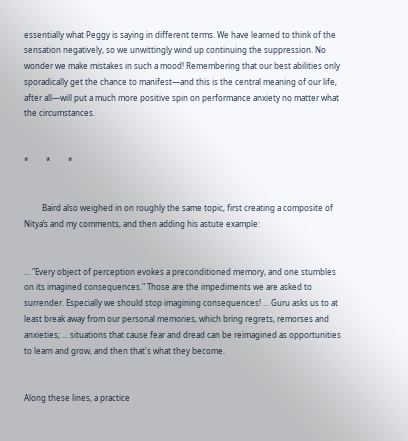essentially what Peggy is saying in different terms. We have learned to think of the sensation negatively, so we unwittingly wind up continuing the suppression. No wonder we make mistakes in such a mood! Remembering that our best abilities only sporadically get the chance to manifest—and this is the central meaning of our life, after all—will put a much more positive spin on performance anxiety no matter what the circumstances.


*         *         *


         Baird also weighed in on roughly the same topic, first creating a composite of Nitya’s and my comments, and then adding his astute example:


... "Every object of perception evokes a preconditioned memory, and one stumbles on its imagined consequences." Those are the impediments we are asked to surrender. Especially we should stop imagining consequences! ... Guru asks us to at least break away from our personal memories, which bring regrets, remorses and anxieties; ... situations that cause fear and dread can be reimagined as opportunities to learn and grow, and then that's what they become.


Along these lines, a practice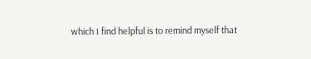which I find helpful is to remind myself that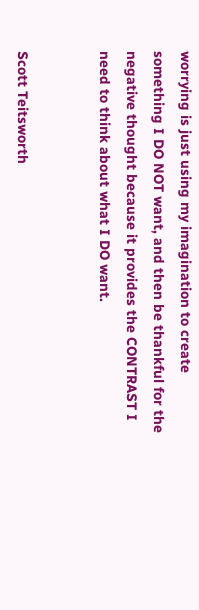worrying is just using my imagination to create something I DO NOT want, and then be thankful for the negative thought because it provides the CONTRAST I need to think about what I DO want.


Scott Teitsworth